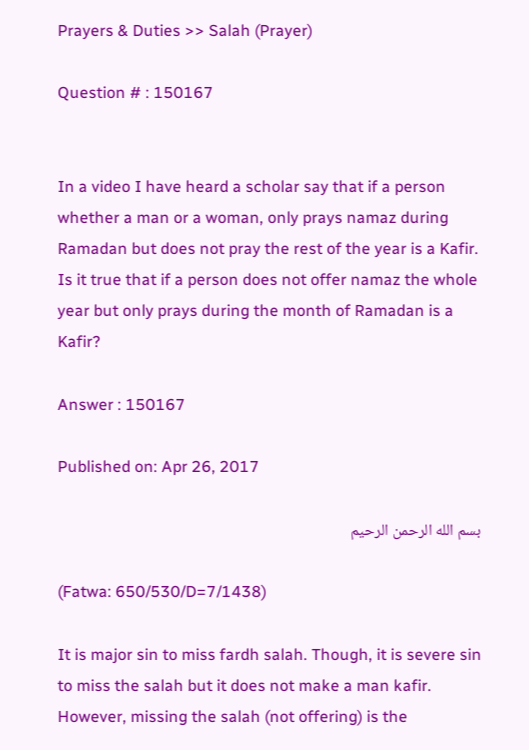Prayers & Duties >> Salah (Prayer)

Question # : 150167


In a video I have heard a scholar say that if a person whether a man or a woman, only prays namaz during Ramadan but does not pray the rest of the year is a Kafir. Is it true that if a person does not offer namaz the whole year but only prays during the month of Ramadan is a Kafir?

Answer : 150167

Published on: Apr 26, 2017

بسم الله الرحمن الرحيم

(Fatwa: 650/530/D=7/1438)

It is major sin to miss fardh salah. Though, it is severe sin to miss the salah but it does not make a man kafir. However, missing the salah (not offering) is the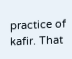practice of kafir. That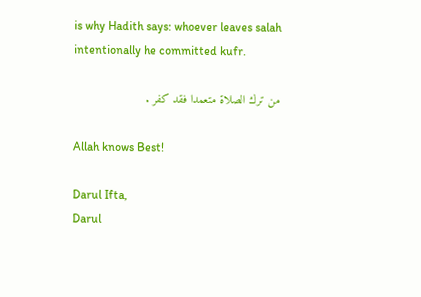is why Hadith says: whoever leaves salah intentionally he committed kufr.

من ترك الصلاة متعمدا فقد كفر .

Allah knows Best!

Darul Ifta,
Darul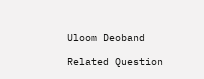Uloom Deoband

Related Question